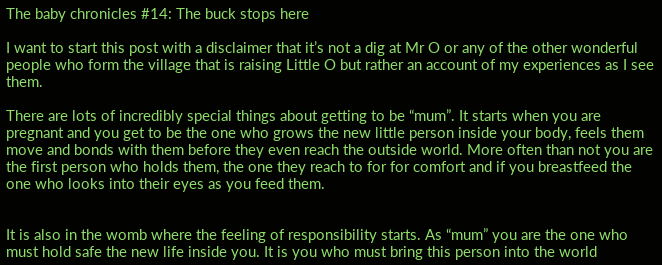The baby chronicles #14: The buck stops here

I want to start this post with a disclaimer that it’s not a dig at Mr O or any of the other wonderful people who form the village that is raising Little O but rather an account of my experiences as I see them.

There are lots of incredibly special things about getting to be “mum”. It starts when you are pregnant and you get to be the one who grows the new little person inside your body, feels them move and bonds with them before they even reach the outside world. More often than not you are the first person who holds them, the one they reach to for for comfort and if you breastfeed the one who looks into their eyes as you feed them.


It is also in the womb where the feeling of responsibility starts. As “mum” you are the one who must hold safe the new life inside you. It is you who must bring this person into the world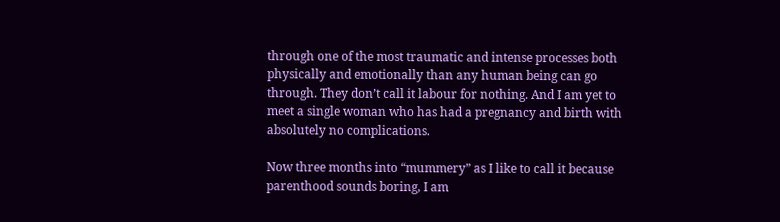through one of the most traumatic and intense processes both physically and emotionally than any human being can go through. They don’t call it labour for nothing. And I am yet to meet a single woman who has had a pregnancy and birth with absolutely no complications.

Now three months into “mummery” as I like to call it because parenthood sounds boring, I am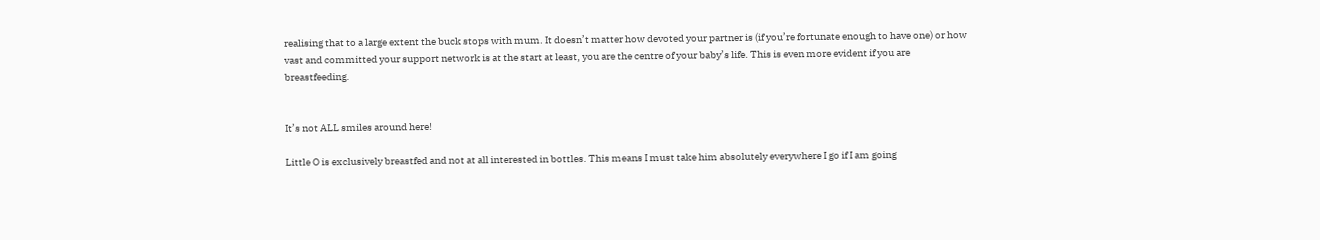realising that to a large extent the buck stops with mum. It doesn’t matter how devoted your partner is (if you’re fortunate enough to have one) or how vast and committed your support network is at the start at least, you are the centre of your baby’s life. This is even more evident if you are breastfeeding.


It’s not ALL smiles around here!

Little O is exclusively breastfed and not at all interested in bottles. This means I must take him absolutely everywhere I go if I am going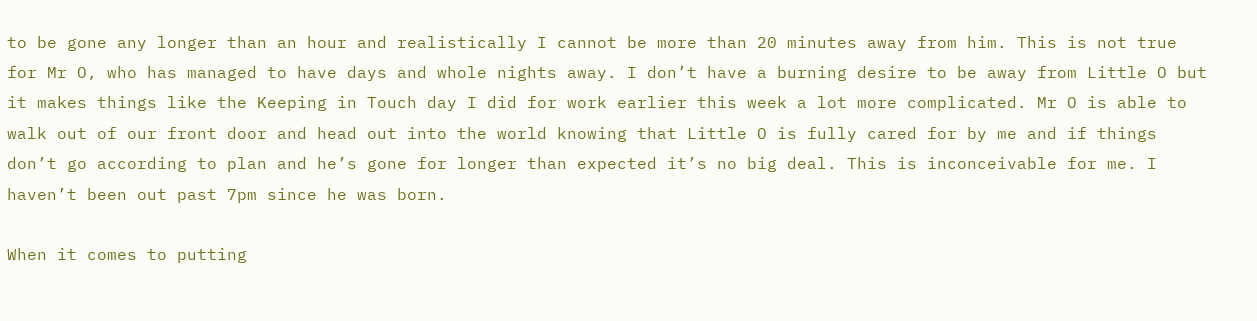to be gone any longer than an hour and realistically I cannot be more than 20 minutes away from him. This is not true for Mr O, who has managed to have days and whole nights away. I don’t have a burning desire to be away from Little O but it makes things like the Keeping in Touch day I did for work earlier this week a lot more complicated. Mr O is able to walk out of our front door and head out into the world knowing that Little O is fully cared for by me and if things don’t go according to plan and he’s gone for longer than expected it’s no big deal. This is inconceivable for me. I haven’t been out past 7pm since he was born.

When it comes to putting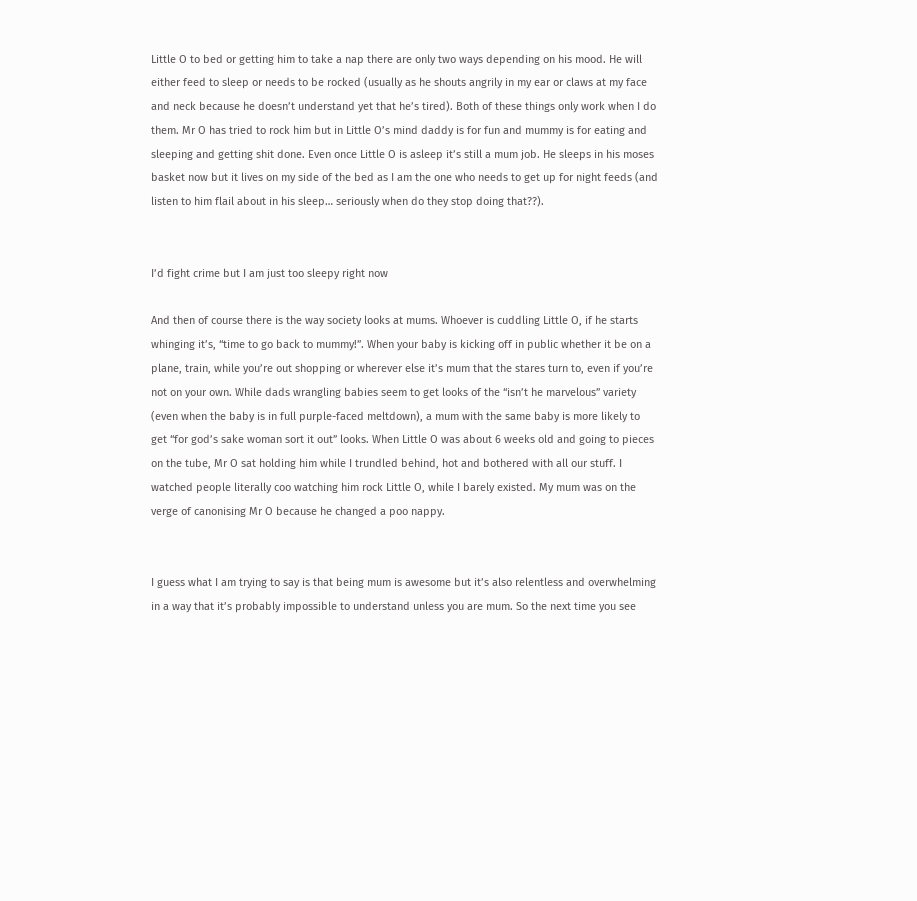Little O to bed or getting him to take a nap there are only two ways depending on his mood. He will either feed to sleep or needs to be rocked (usually as he shouts angrily in my ear or claws at my face and neck because he doesn’t understand yet that he’s tired). Both of these things only work when I do them. Mr O has tried to rock him but in Little O’s mind daddy is for fun and mummy is for eating and sleeping and getting shit done. Even once Little O is asleep it’s still a mum job. He sleeps in his moses basket now but it lives on my side of the bed as I am the one who needs to get up for night feeds (and listen to him flail about in his sleep… seriously when do they stop doing that??).


I’d fight crime but I am just too sleepy right now

And then of course there is the way society looks at mums. Whoever is cuddling Little O, if he starts whinging it’s, “time to go back to mummy!”. When your baby is kicking off in public whether it be on a plane, train, while you’re out shopping or wherever else it’s mum that the stares turn to, even if you’re not on your own. While dads wrangling babies seem to get looks of the “isn’t he marvelous” variety (even when the baby is in full purple-faced meltdown), a mum with the same baby is more likely to get “for god’s sake woman sort it out” looks. When Little O was about 6 weeks old and going to pieces on the tube, Mr O sat holding him while I trundled behind, hot and bothered with all our stuff. I watched people literally coo watching him rock Little O, while I barely existed. My mum was on the verge of canonising Mr O because he changed a poo nappy.


I guess what I am trying to say is that being mum is awesome but it’s also relentless and overwhelming in a way that it’s probably impossible to understand unless you are mum. So the next time you see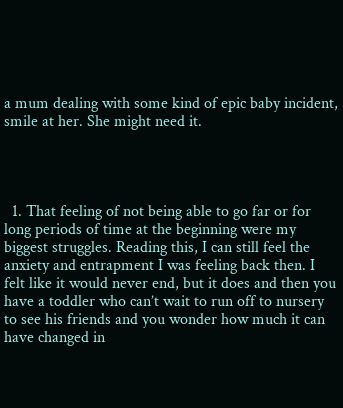a mum dealing with some kind of epic baby incident, smile at her. She might need it.




  1. That feeling of not being able to go far or for long periods of time at the beginning were my biggest struggles. Reading this, I can still feel the anxiety and entrapment I was feeling back then. I felt like it would never end, but it does and then you have a toddler who can’t wait to run off to nursery to see his friends and you wonder how much it can have changed in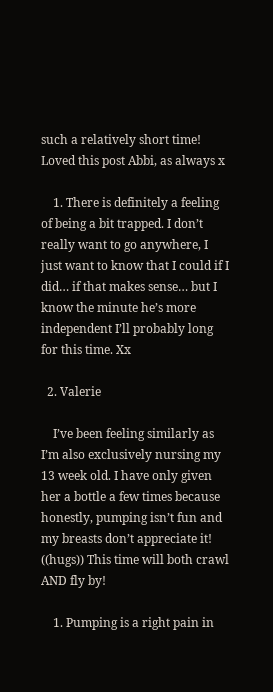such a relatively short time! Loved this post Abbi, as always x

    1. There is definitely a feeling of being a bit trapped. I don’t really want to go anywhere, I just want to know that I could if I did… if that makes sense… but I know the minute he’s more independent I’ll probably long for this time. Xx

  2. Valerie

    I’ve been feeling similarly as I’m also exclusively nursing my 13 week old. I have only given her a bottle a few times because honestly, pumping isn’t fun and my breasts don’t appreciate it! ((hugs)) This time will both crawl AND fly by!

    1. Pumping is a right pain in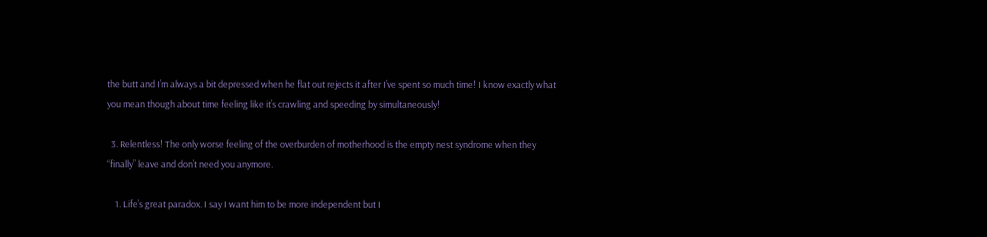the butt and I’m always a bit depressed when he flat out rejects it after I’ve spent so much time! I know exactly what you mean though about time feeling like it’s crawling and speeding by simultaneously!

  3. Relentless! The only worse feeling of the overburden of motherhood is the empty nest syndrome when they “finally” leave and don’t need you anymore.

    1. Life’s great paradox. I say I want him to be more independent but I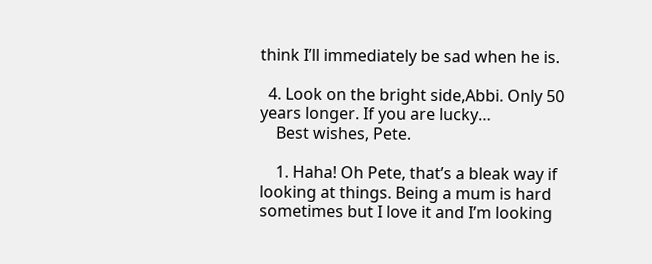think I’ll immediately be sad when he is.

  4. Look on the bright side,Abbi. Only 50 years longer. If you are lucky…
    Best wishes, Pete.

    1. Haha! Oh Pete, that’s a bleak way if looking at things. Being a mum is hard sometimes but I love it and I’m looking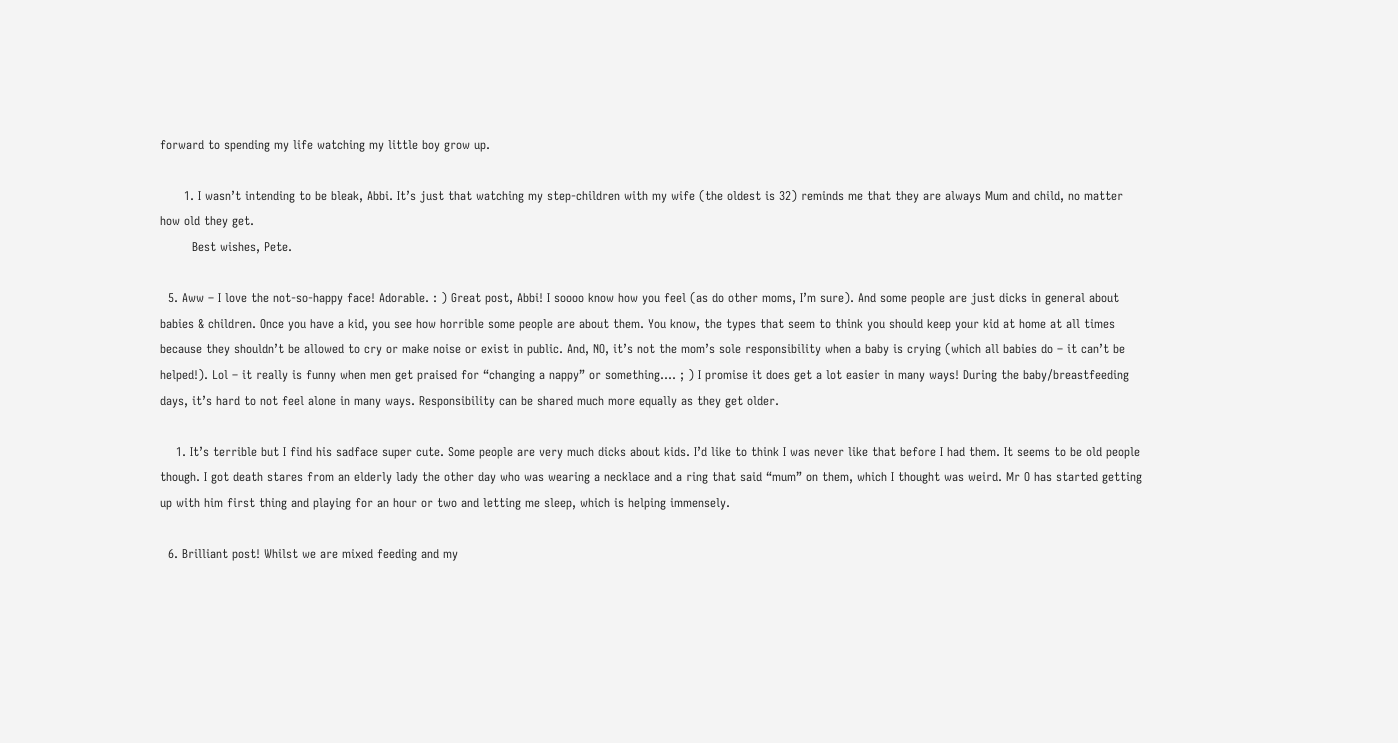forward to spending my life watching my little boy grow up.

      1. I wasn’t intending to be bleak, Abbi. It’s just that watching my step-children with my wife (the oldest is 32) reminds me that they are always Mum and child, no matter how old they get.
        Best wishes, Pete.

  5. Aww – I love the not-so-happy face! Adorable. : ) Great post, Abbi! I soooo know how you feel (as do other moms, I’m sure). And some people are just dicks in general about babies & children. Once you have a kid, you see how horrible some people are about them. You know, the types that seem to think you should keep your kid at home at all times because they shouldn’t be allowed to cry or make noise or exist in public. And, NO, it’s not the mom’s sole responsibility when a baby is crying (which all babies do – it can’t be helped!). Lol – it really is funny when men get praised for “changing a nappy” or something…. ; ) I promise it does get a lot easier in many ways! During the baby/breastfeeding days, it’s hard to not feel alone in many ways. Responsibility can be shared much more equally as they get older.

    1. It’s terrible but I find his sadface super cute. Some people are very much dicks about kids. I’d like to think I was never like that before I had them. It seems to be old people though. I got death stares from an elderly lady the other day who was wearing a necklace and a ring that said “mum” on them, which I thought was weird. Mr O has started getting up with him first thing and playing for an hour or two and letting me sleep, which is helping immensely.

  6. Brilliant post! Whilst we are mixed feeding and my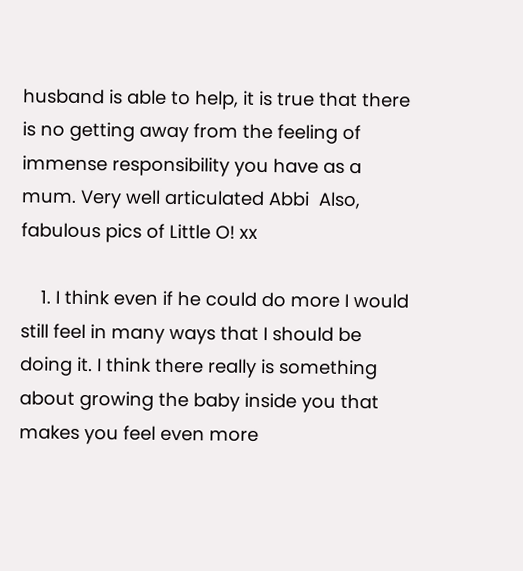husband is able to help, it is true that there is no getting away from the feeling of immense responsibility you have as a mum. Very well articulated Abbi  Also, fabulous pics of Little O! xx

    1. I think even if he could do more I would still feel in many ways that I should be doing it. I think there really is something about growing the baby inside you that makes you feel even more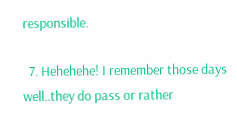responsible.

  7. Hehehehe! I remember those days well..they do pass or rather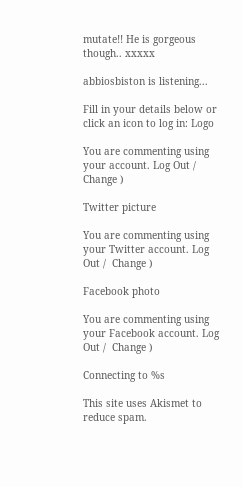mutate!! He is gorgeous though.. xxxxx

abbiosbiston is listening...

Fill in your details below or click an icon to log in: Logo

You are commenting using your account. Log Out /  Change )

Twitter picture

You are commenting using your Twitter account. Log Out /  Change )

Facebook photo

You are commenting using your Facebook account. Log Out /  Change )

Connecting to %s

This site uses Akismet to reduce spam.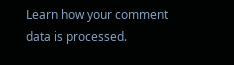Learn how your comment data is processed.